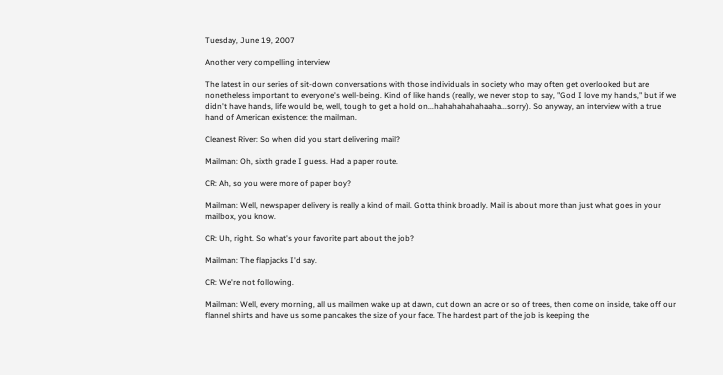Tuesday, June 19, 2007

Another very compelling interview

The latest in our series of sit-down conversations with those individuals in society who may often get overlooked but are nonetheless important to everyone's well-being. Kind of like hands (really, we never stop to say, "God I love my hands," but if we didn't have hands, life would be, well, tough to get a hold on...hahahahahahaaha...sorry). So anyway, an interview with a true hand of American existence: the mailman.

Cleanest River: So when did you start delivering mail?

Mailman: Oh, sixth grade I guess. Had a paper route.

CR: Ah, so you were more of paper boy?

Mailman: Well, newspaper delivery is really a kind of mail. Gotta think broadly. Mail is about more than just what goes in your mailbox, you know.

CR: Uh, right. So what's your favorite part about the job?

Mailman: The flapjacks I'd say.

CR: We're not following.

Mailman: Well, every morning, all us mailmen wake up at dawn, cut down an acre or so of trees, then come on inside, take off our flannel shirts and have us some pancakes the size of your face. The hardest part of the job is keeping the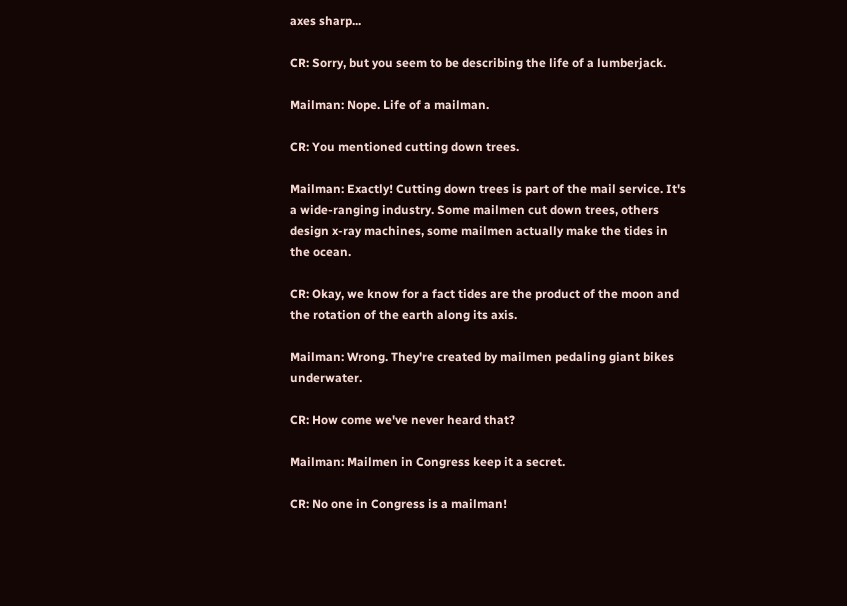axes sharp...

CR: Sorry, but you seem to be describing the life of a lumberjack.

Mailman: Nope. Life of a mailman.

CR: You mentioned cutting down trees.

Mailman: Exactly! Cutting down trees is part of the mail service. It's a wide-ranging industry. Some mailmen cut down trees, others design x-ray machines, some mailmen actually make the tides in the ocean.

CR: Okay, we know for a fact tides are the product of the moon and the rotation of the earth along its axis.

Mailman: Wrong. They're created by mailmen pedaling giant bikes underwater.

CR: How come we've never heard that?

Mailman: Mailmen in Congress keep it a secret.

CR: No one in Congress is a mailman!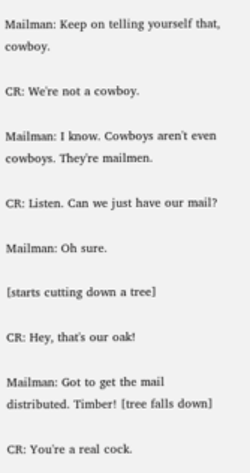Mailman: Keep on telling yourself that, cowboy.

CR: We're not a cowboy.

Mailman: I know. Cowboys aren't even cowboys. They're mailmen.

CR: Listen. Can we just have our mail?

Mailman: Oh sure.

[starts cutting down a tree]

CR: Hey, that's our oak!

Mailman: Got to get the mail distributed. Timber! [tree falls down]

CR: You're a real cock.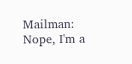Mailman: Nope, I'm a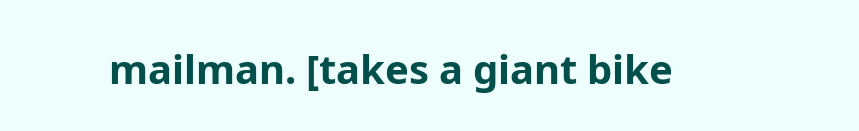mailman. [takes a giant bike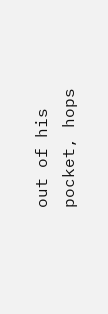out of his pocket, hops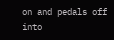on and pedals off into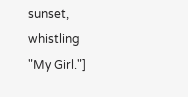sunset, whistling "My Girl."]